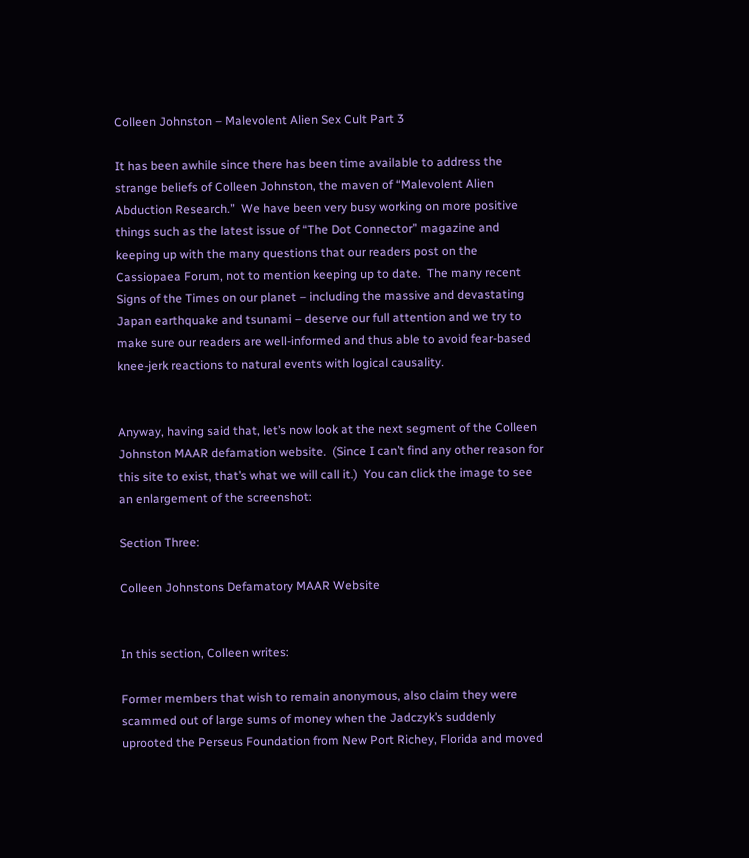Colleen Johnston – Malevolent Alien Sex Cult Part 3

It has been awhile since there has been time available to address the strange beliefs of Colleen Johnston, the maven of “Malevolent Alien Abduction Research.”  We have been very busy working on more positive things such as the latest issue of “The Dot Connector” magazine and keeping up with the many questions that our readers post on the Cassiopaea Forum, not to mention keeping up to date.  The many recent Signs of the Times on our planet – including the massive and devastating Japan earthquake and tsunami – deserve our full attention and we try to make sure our readers are well-informed and thus able to avoid fear-based knee-jerk reactions to natural events with logical causality.


Anyway, having said that, let’s now look at the next segment of the Colleen Johnston MAAR defamation website.  (Since I can’t find any other reason for this site to exist, that’s what we will call it.)  You can click the image to see an enlargement of the screenshot:

Section Three:

Colleen Johnstons Defamatory MAAR Website


In this section, Colleen writes:

Former members that wish to remain anonymous, also claim they were scammed out of large sums of money when the Jadczyk’s suddenly uprooted the Perseus Foundation from New Port Richey, Florida and moved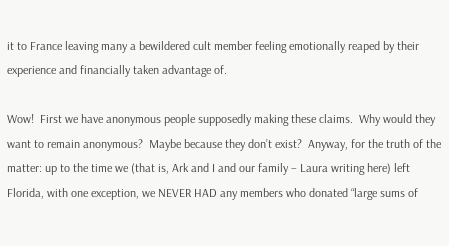it to France leaving many a bewildered cult member feeling emotionally reaped by their experience and financially taken advantage of.

Wow!  First we have anonymous people supposedly making these claims.  Why would they want to remain anonymous?  Maybe because they don’t exist?  Anyway, for the truth of the matter: up to the time we (that is, Ark and I and our family – Laura writing here) left Florida, with one exception, we NEVER HAD any members who donated “large sums of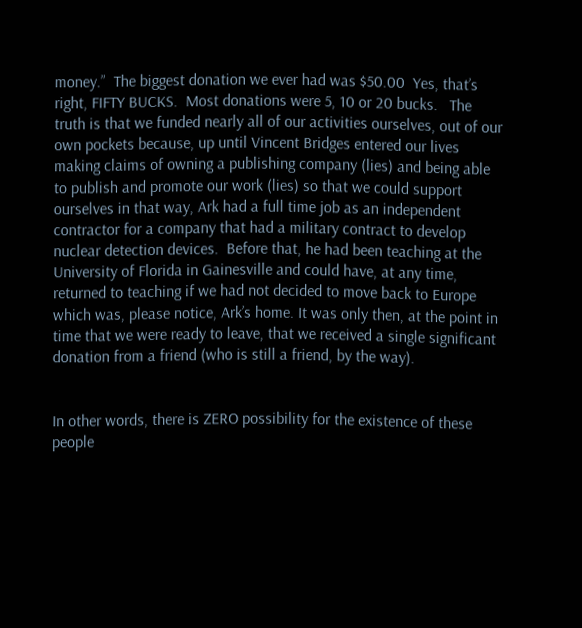money.”  The biggest donation we ever had was $50.00  Yes, that’s right, FIFTY BUCKS.  Most donations were 5, 10 or 20 bucks.   The truth is that we funded nearly all of our activities ourselves, out of our own pockets because, up until Vincent Bridges entered our lives making claims of owning a publishing company (lies) and being able to publish and promote our work (lies) so that we could support ourselves in that way, Ark had a full time job as an independent contractor for a company that had a military contract to develop nuclear detection devices.  Before that, he had been teaching at the University of Florida in Gainesville and could have, at any time, returned to teaching if we had not decided to move back to Europe which was, please notice, Ark’s home. It was only then, at the point in time that we were ready to leave, that we received a single significant donation from a friend (who is still a friend, by the way).


In other words, there is ZERO possibility for the existence of these people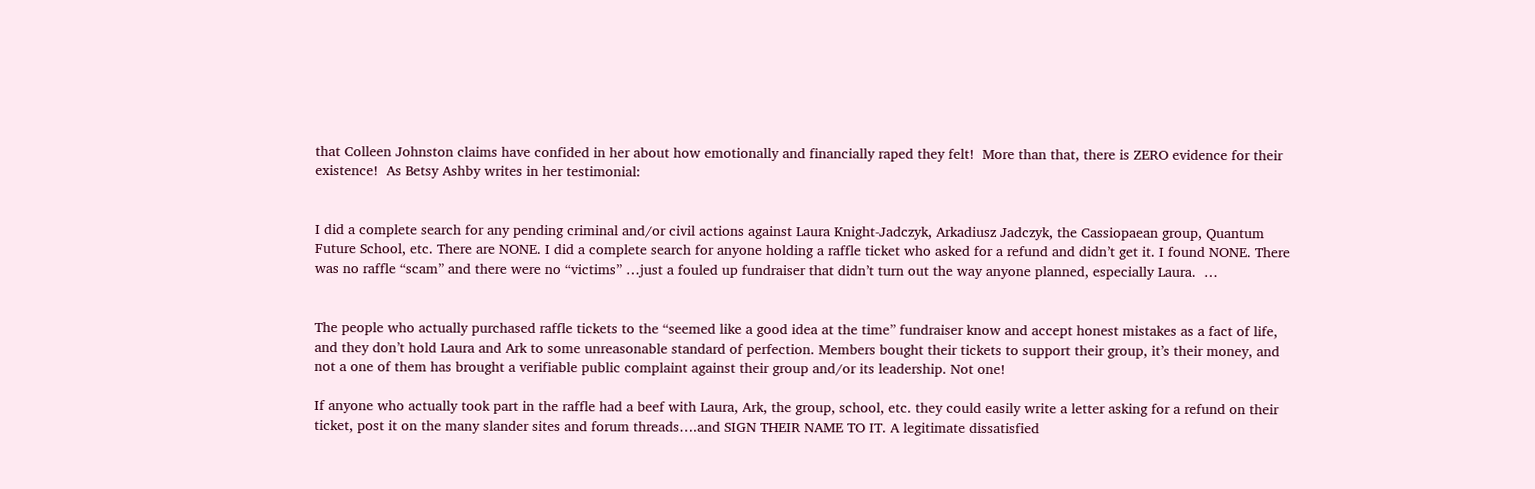that Colleen Johnston claims have confided in her about how emotionally and financially raped they felt!  More than that, there is ZERO evidence for their existence!  As Betsy Ashby writes in her testimonial:


I did a complete search for any pending criminal and/or civil actions against Laura Knight-Jadczyk, Arkadiusz Jadczyk, the Cassiopaean group, Quantum Future School, etc. There are NONE. I did a complete search for anyone holding a raffle ticket who asked for a refund and didn’t get it. I found NONE. There was no raffle “scam” and there were no “victims” …just a fouled up fundraiser that didn’t turn out the way anyone planned, especially Laura.  …


The people who actually purchased raffle tickets to the “seemed like a good idea at the time” fundraiser know and accept honest mistakes as a fact of life, and they don’t hold Laura and Ark to some unreasonable standard of perfection. Members bought their tickets to support their group, it’s their money, and not a one of them has brought a verifiable public complaint against their group and/or its leadership. Not one!

If anyone who actually took part in the raffle had a beef with Laura, Ark, the group, school, etc. they could easily write a letter asking for a refund on their ticket, post it on the many slander sites and forum threads….and SIGN THEIR NAME TO IT. A legitimate dissatisfied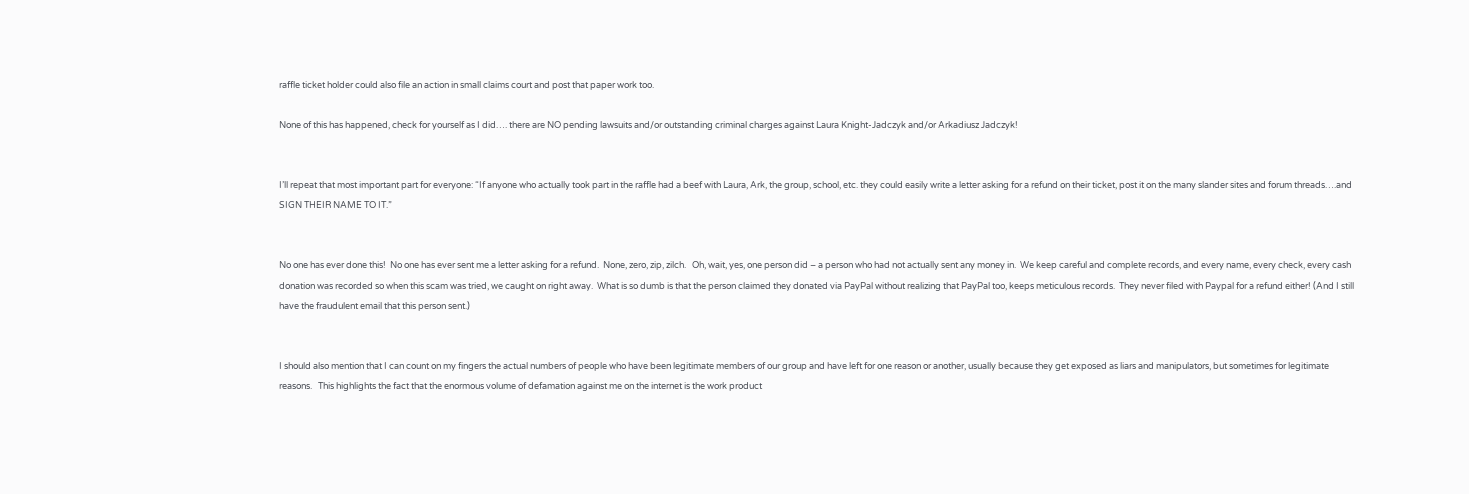raffle ticket holder could also file an action in small claims court and post that paper work too.

None of this has happened, check for yourself as I did…. there are NO pending lawsuits and/or outstanding criminal charges against Laura Knight-Jadczyk and/or Arkadiusz Jadczyk!


I’ll repeat that most important part for everyone: “If anyone who actually took part in the raffle had a beef with Laura, Ark, the group, school, etc. they could easily write a letter asking for a refund on their ticket, post it on the many slander sites and forum threads….and SIGN THEIR NAME TO IT.”


No one has ever done this!  No one has ever sent me a letter asking for a refund.  None, zero, zip, zilch.   Oh, wait, yes, one person did – a person who had not actually sent any money in.  We keep careful and complete records, and every name, every check, every cash donation was recorded so when this scam was tried, we caught on right away.  What is so dumb is that the person claimed they donated via PayPal without realizing that PayPal too, keeps meticulous records.  They never filed with Paypal for a refund either! (And I still have the fraudulent email that this person sent.)


I should also mention that I can count on my fingers the actual numbers of people who have been legitimate members of our group and have left for one reason or another, usually because they get exposed as liars and manipulators, but sometimes for legitimate reasons.   This highlights the fact that the enormous volume of defamation against me on the internet is the work product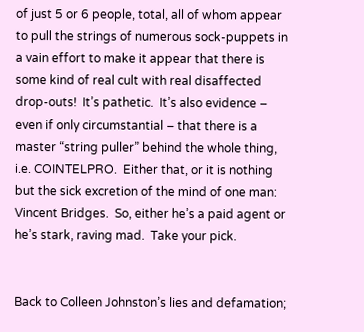of just 5 or 6 people, total, all of whom appear to pull the strings of numerous sock-puppets in a vain effort to make it appear that there is some kind of real cult with real disaffected drop-outs!  It’s pathetic.  It’s also evidence – even if only circumstantial – that there is a master “string puller” behind the whole thing, i.e. COINTELPRO.  Either that, or it is nothing but the sick excretion of the mind of one man: Vincent Bridges.  So, either he’s a paid agent or he’s stark, raving mad.  Take your pick.


Back to Colleen Johnston’s lies and defamation;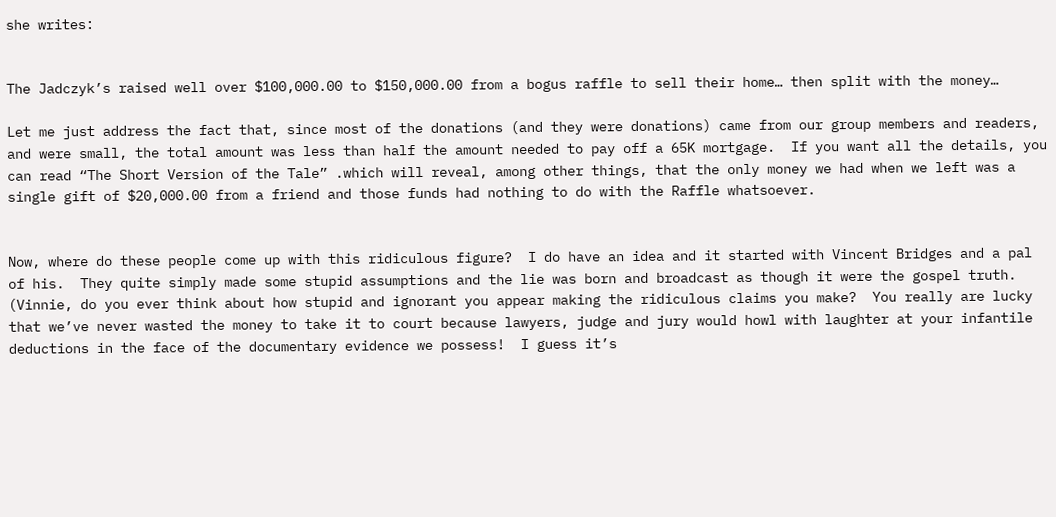she writes:


The Jadczyk’s raised well over $100,000.00 to $150,000.00 from a bogus raffle to sell their home… then split with the money…

Let me just address the fact that, since most of the donations (and they were donations) came from our group members and readers, and were small, the total amount was less than half the amount needed to pay off a 65K mortgage.  If you want all the details, you can read “The Short Version of the Tale” .which will reveal, among other things, that the only money we had when we left was a single gift of $20,000.00 from a friend and those funds had nothing to do with the Raffle whatsoever.


Now, where do these people come up with this ridiculous figure?  I do have an idea and it started with Vincent Bridges and a pal of his.  They quite simply made some stupid assumptions and the lie was born and broadcast as though it were the gospel truth. (Vinnie, do you ever think about how stupid and ignorant you appear making the ridiculous claims you make?  You really are lucky that we’ve never wasted the money to take it to court because lawyers, judge and jury would howl with laughter at your infantile deductions in the face of the documentary evidence we possess!  I guess it’s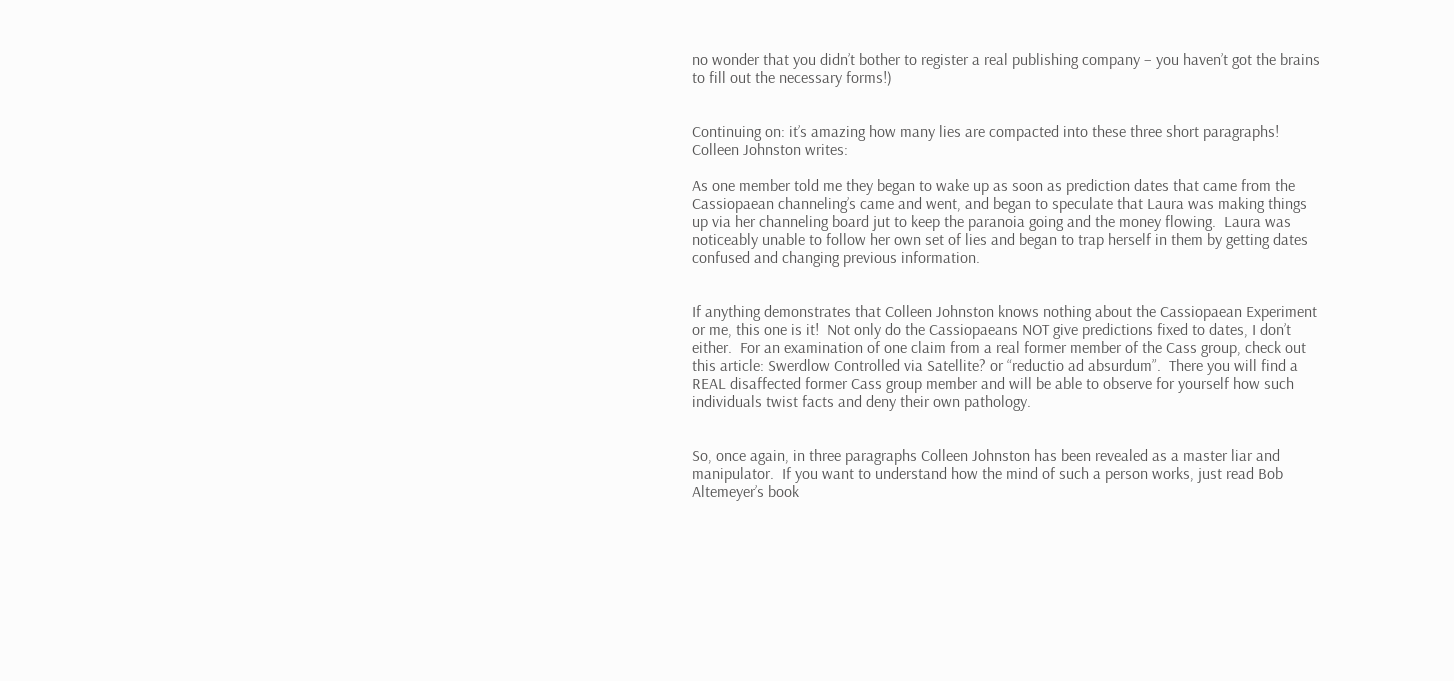no wonder that you didn’t bother to register a real publishing company – you haven’t got the brains to fill out the necessary forms!)


Continuing on: it’s amazing how many lies are compacted into these three short paragraphs!  Colleen Johnston writes:

As one member told me they began to wake up as soon as prediction dates that came from the Cassiopaean channeling’s came and went, and began to speculate that Laura was making things up via her channeling board jut to keep the paranoia going and the money flowing.  Laura was noticeably unable to follow her own set of lies and began to trap herself in them by getting dates confused and changing previous information.


If anything demonstrates that Colleen Johnston knows nothing about the Cassiopaean Experiment or me, this one is it!  Not only do the Cassiopaeans NOT give predictions fixed to dates, I don’t either.  For an examination of one claim from a real former member of the Cass group, check out this article: Swerdlow Controlled via Satellite? or “reductio ad absurdum”.  There you will find a REAL disaffected former Cass group member and will be able to observe for yourself how such individuals twist facts and deny their own pathology.


So, once again, in three paragraphs Colleen Johnston has been revealed as a master liar and manipulator.  If you want to understand how the mind of such a person works, just read Bob Altemeyer’s book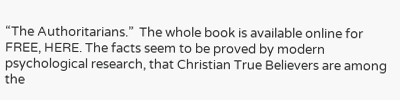“The Authoritarians.”  The whole book is available online for FREE, HERE. The facts seem to be proved by modern psychological research, that Christian True Believers are among the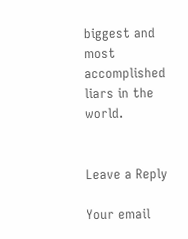biggest and most accomplished liars in the world.


Leave a Reply

Your email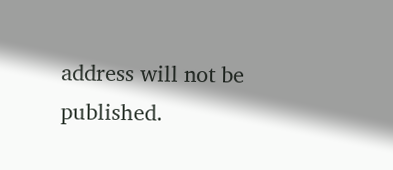address will not be published.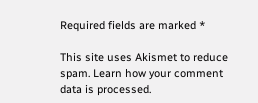Required fields are marked *

This site uses Akismet to reduce spam. Learn how your comment data is processed.